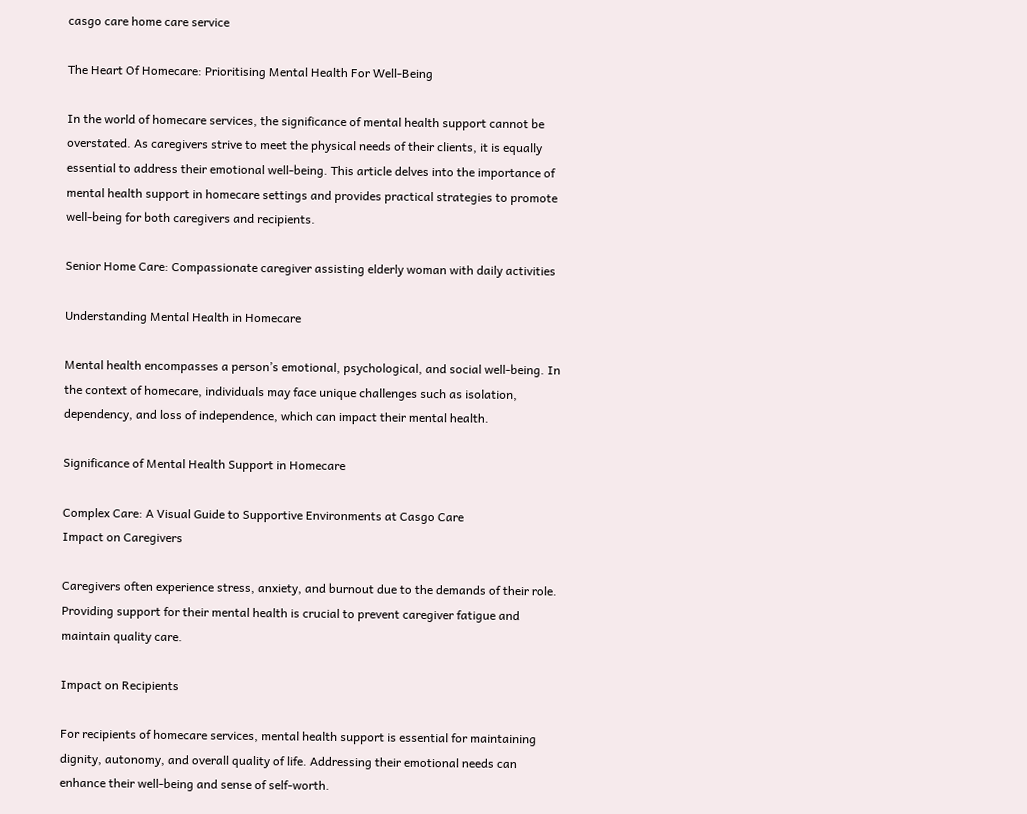casgo care home care service

The Heart Of Homecare: Prioritising Mental Health For Well-Being

In the world of homecare services, the significance of mental health support cannot be overstated. As caregivers strive to meet the physical needs of their clients, it is equally essential to address their emotional well-being. This article delves into the importance of mental health support in homecare settings and provides practical strategies to promote well-being for both caregivers and recipients.

Senior Home Care: Compassionate caregiver assisting elderly woman with daily activities

Understanding Mental Health in Homecare

Mental health encompasses a person’s emotional, psychological, and social well-being. In the context of homecare, individuals may face unique challenges such as isolation, dependency, and loss of independence, which can impact their mental health.

Significance of Mental Health Support in Homecare

Complex Care: A Visual Guide to Supportive Environments at Casgo Care
Impact on Caregivers

Caregivers often experience stress, anxiety, and burnout due to the demands of their role. Providing support for their mental health is crucial to prevent caregiver fatigue and maintain quality care.

Impact on Recipients

For recipients of homecare services, mental health support is essential for maintaining dignity, autonomy, and overall quality of life. Addressing their emotional needs can enhance their well-being and sense of self-worth.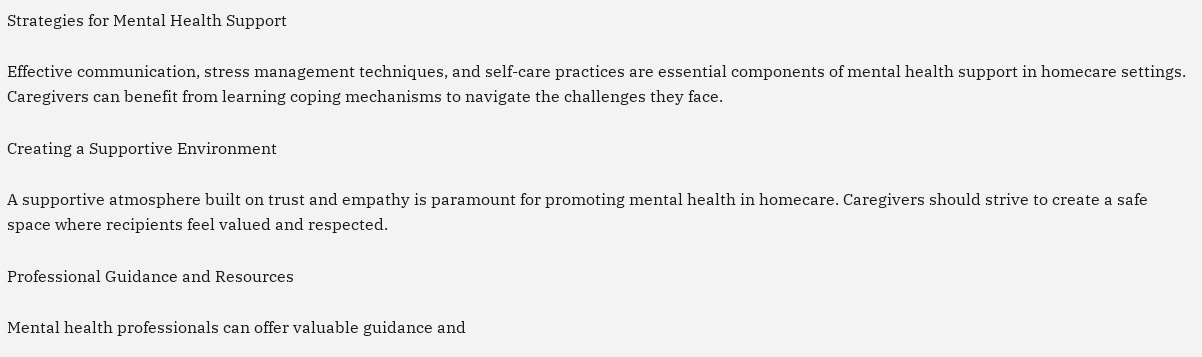Strategies for Mental Health Support

Effective communication, stress management techniques, and self-care practices are essential components of mental health support in homecare settings. Caregivers can benefit from learning coping mechanisms to navigate the challenges they face.

Creating a Supportive Environment

A supportive atmosphere built on trust and empathy is paramount for promoting mental health in homecare. Caregivers should strive to create a safe space where recipients feel valued and respected.

Professional Guidance and Resources

Mental health professionals can offer valuable guidance and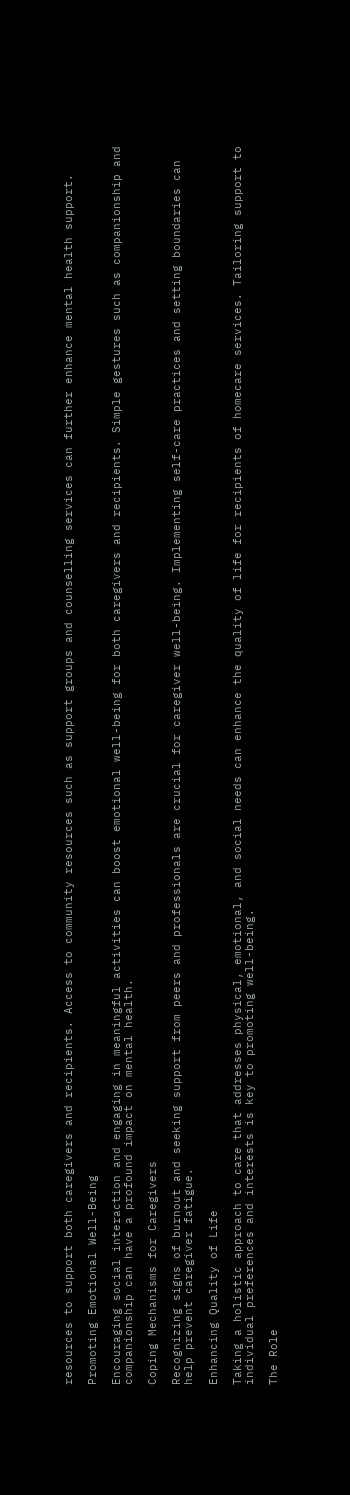resources to support both caregivers and recipients. Access to community resources such as support groups and counselling services can further enhance mental health support.

Promoting Emotional Well-Being

Encouraging social interaction and engaging in meaningful activities can boost emotional well-being for both caregivers and recipients. Simple gestures such as companionship and companionship can have a profound impact on mental health.

Coping Mechanisms for Caregivers

Recognizing signs of burnout and seeking support from peers and professionals are crucial for caregiver well-being. Implementing self-care practices and setting boundaries can help prevent caregiver fatigue.

Enhancing Quality of Life

Taking a holistic approach to care that addresses physical, emotional, and social needs can enhance the quality of life for recipients of homecare services. Tailoring support to individual preferences and interests is key to promoting well-being.

The Role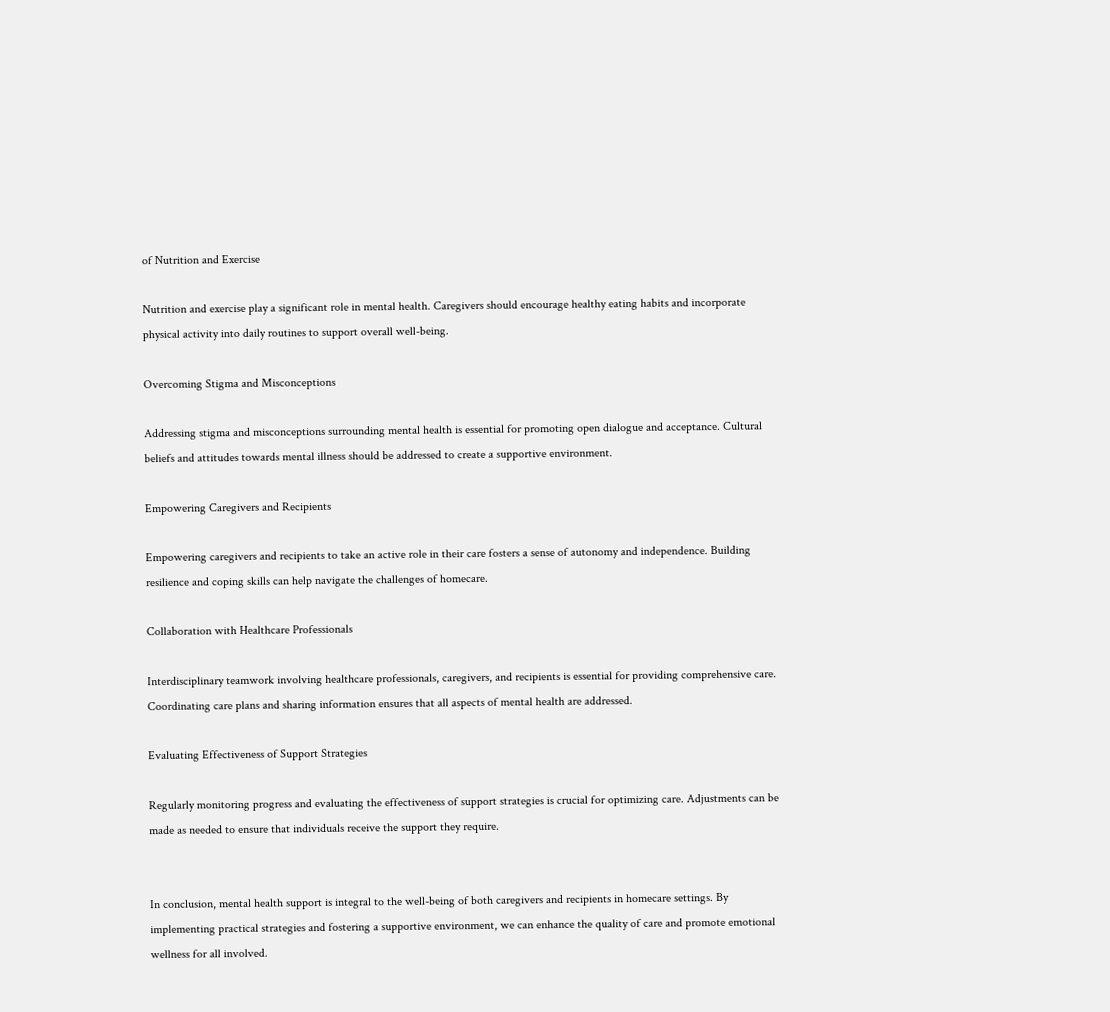of Nutrition and Exercise

Nutrition and exercise play a significant role in mental health. Caregivers should encourage healthy eating habits and incorporate physical activity into daily routines to support overall well-being.

Overcoming Stigma and Misconceptions

Addressing stigma and misconceptions surrounding mental health is essential for promoting open dialogue and acceptance. Cultural beliefs and attitudes towards mental illness should be addressed to create a supportive environment.

Empowering Caregivers and Recipients

Empowering caregivers and recipients to take an active role in their care fosters a sense of autonomy and independence. Building resilience and coping skills can help navigate the challenges of homecare.

Collaboration with Healthcare Professionals

Interdisciplinary teamwork involving healthcare professionals, caregivers, and recipients is essential for providing comprehensive care. Coordinating care plans and sharing information ensures that all aspects of mental health are addressed.

Evaluating Effectiveness of Support Strategies

Regularly monitoring progress and evaluating the effectiveness of support strategies is crucial for optimizing care. Adjustments can be made as needed to ensure that individuals receive the support they require.


In conclusion, mental health support is integral to the well-being of both caregivers and recipients in homecare settings. By implementing practical strategies and fostering a supportive environment, we can enhance the quality of care and promote emotional wellness for all involved.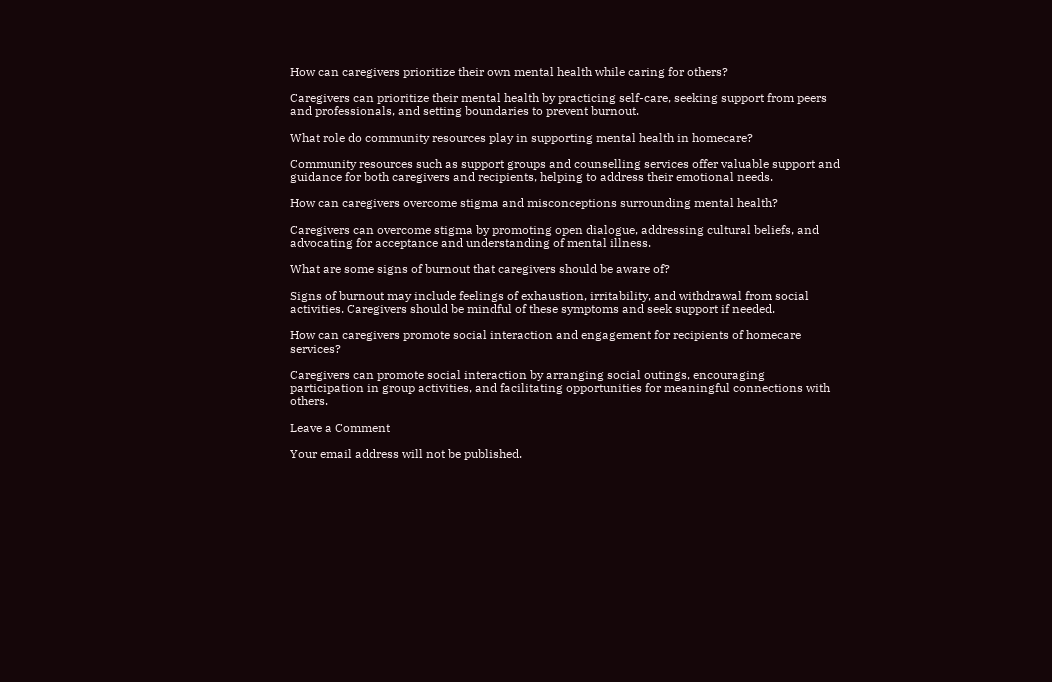How can caregivers prioritize their own mental health while caring for others?

Caregivers can prioritize their mental health by practicing self-care, seeking support from peers and professionals, and setting boundaries to prevent burnout.

What role do community resources play in supporting mental health in homecare?

Community resources such as support groups and counselling services offer valuable support and guidance for both caregivers and recipients, helping to address their emotional needs.

How can caregivers overcome stigma and misconceptions surrounding mental health?

Caregivers can overcome stigma by promoting open dialogue, addressing cultural beliefs, and advocating for acceptance and understanding of mental illness.

What are some signs of burnout that caregivers should be aware of?

Signs of burnout may include feelings of exhaustion, irritability, and withdrawal from social activities. Caregivers should be mindful of these symptoms and seek support if needed.

How can caregivers promote social interaction and engagement for recipients of homecare services?

Caregivers can promote social interaction by arranging social outings, encouraging participation in group activities, and facilitating opportunities for meaningful connections with others.

Leave a Comment

Your email address will not be published.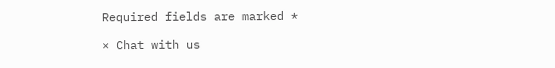Required fields are marked *

× Chat with us